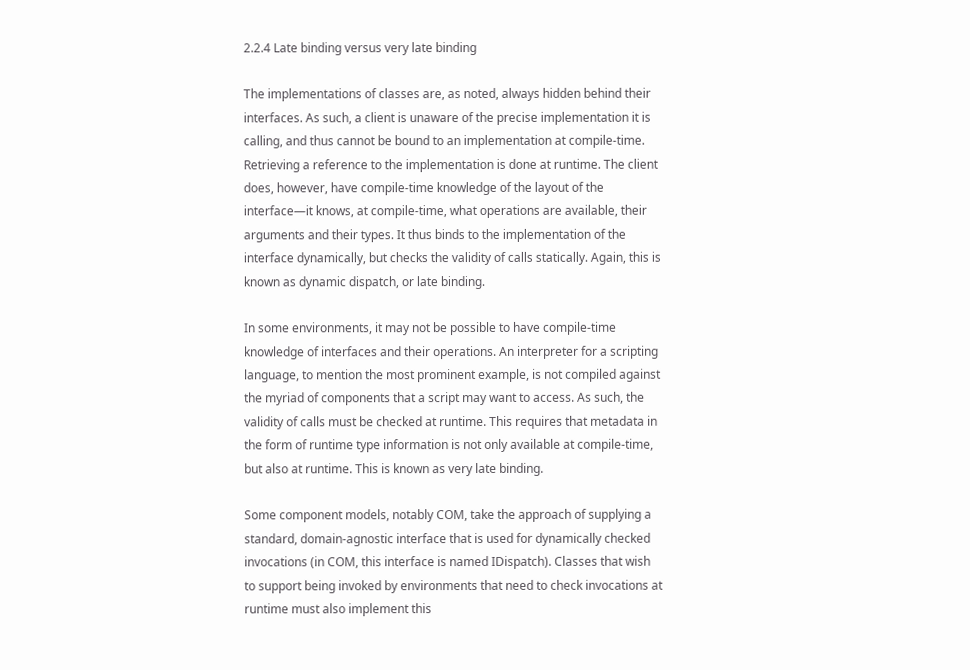2.2.4 Late binding versus very late binding

The implementations of classes are, as noted, always hidden behind their interfaces. As such, a client is unaware of the precise implementation it is calling, and thus cannot be bound to an implementation at compile-time. Retrieving a reference to the implementation is done at runtime. The client does, however, have compile-time knowledge of the layout of the interface—it knows, at compile-time, what operations are available, their arguments and their types. It thus binds to the implementation of the interface dynamically, but checks the validity of calls statically. Again, this is known as dynamic dispatch, or late binding.

In some environments, it may not be possible to have compile-time knowledge of interfaces and their operations. An interpreter for a scripting language, to mention the most prominent example, is not compiled against the myriad of components that a script may want to access. As such, the validity of calls must be checked at runtime. This requires that metadata in the form of runtime type information is not only available at compile-time, but also at runtime. This is known as very late binding.

Some component models, notably COM, take the approach of supplying a standard, domain-agnostic interface that is used for dynamically checked invocations (in COM, this interface is named IDispatch). Classes that wish to support being invoked by environments that need to check invocations at runtime must also implement this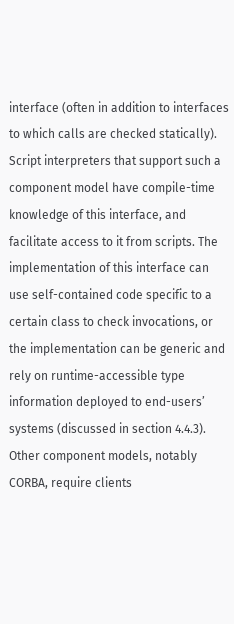interface (often in addition to interfaces to which calls are checked statically). Script interpreters that support such a component model have compile-time knowledge of this interface, and facilitate access to it from scripts. The implementation of this interface can use self-contained code specific to a certain class to check invocations, or the implementation can be generic and rely on runtime-accessible type information deployed to end-users’ systems (discussed in section 4.4.3). Other component models, notably CORBA, require clients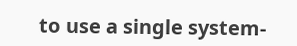to use a single system-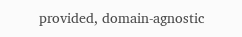provided, domain-agnostic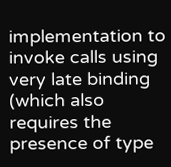implementation to invoke calls using very late binding (which also requires the presence of type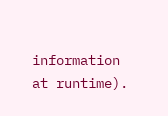information at runtime).